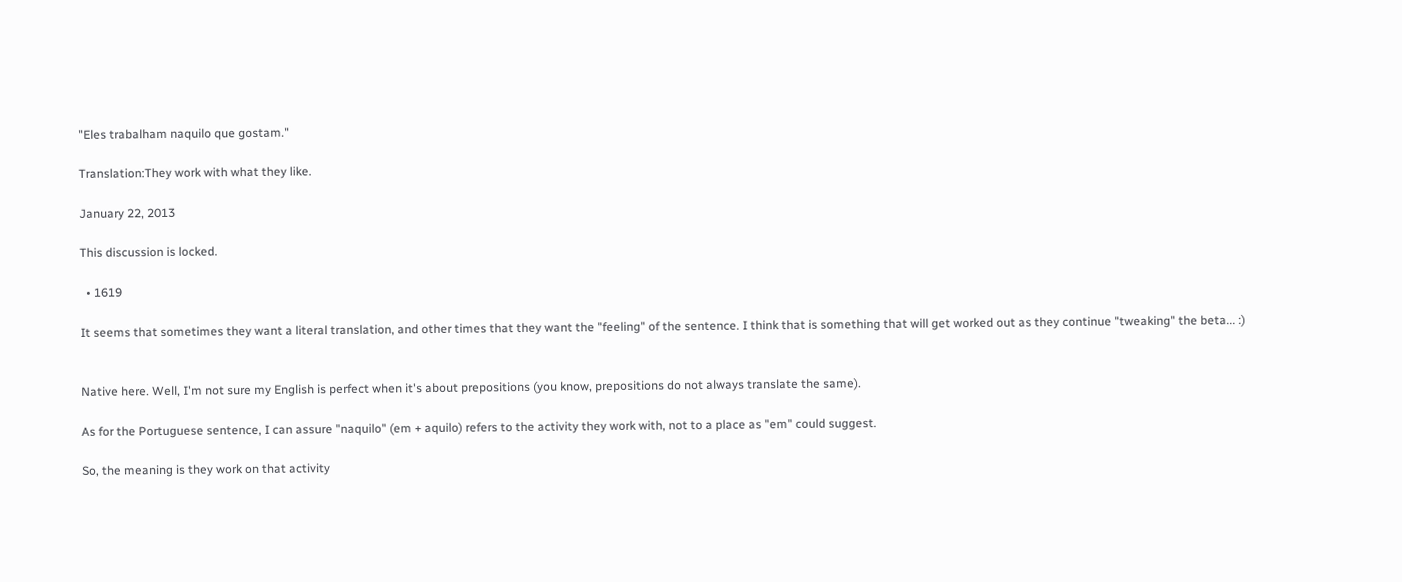"Eles trabalham naquilo que gostam."

Translation:They work with what they like.

January 22, 2013

This discussion is locked.

  • 1619

It seems that sometimes they want a literal translation, and other times that they want the "feeling" of the sentence. I think that is something that will get worked out as they continue "tweaking" the beta... :)


Native here. Well, I'm not sure my English is perfect when it's about prepositions (you know, prepositions do not always translate the same).

As for the Portuguese sentence, I can assure "naquilo" (em + aquilo) refers to the activity they work with, not to a place as "em" could suggest.

So, the meaning is they work on that activity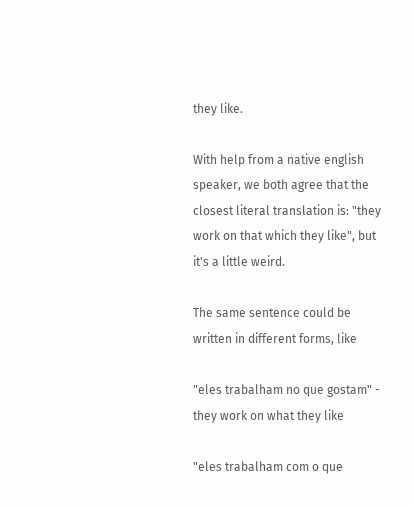they like.

With help from a native english speaker, we both agree that the closest literal translation is: "they work on that which they like", but it's a little weird.

The same sentence could be written in different forms, like

"eles trabalham no que gostam" - they work on what they like

"eles trabalham com o que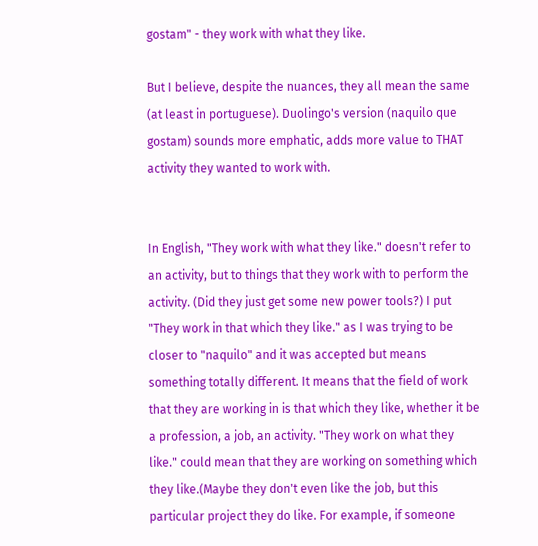gostam" - they work with what they like.

But I believe, despite the nuances, they all mean the same (at least in portuguese). Duolingo's version (naquilo que gostam) sounds more emphatic, adds more value to THAT activity they wanted to work with.


In English, "They work with what they like." doesn't refer to an activity, but to things that they work with to perform the activity. (Did they just get some new power tools?) I put "They work in that which they like." as I was trying to be closer to "naquilo" and it was accepted but means something totally different. It means that the field of work that they are working in is that which they like, whether it be a profession, a job, an activity. "They work on what they like." could mean that they are working on something which they like.(Maybe they don't even like the job, but this particular project they do like. For example, if someone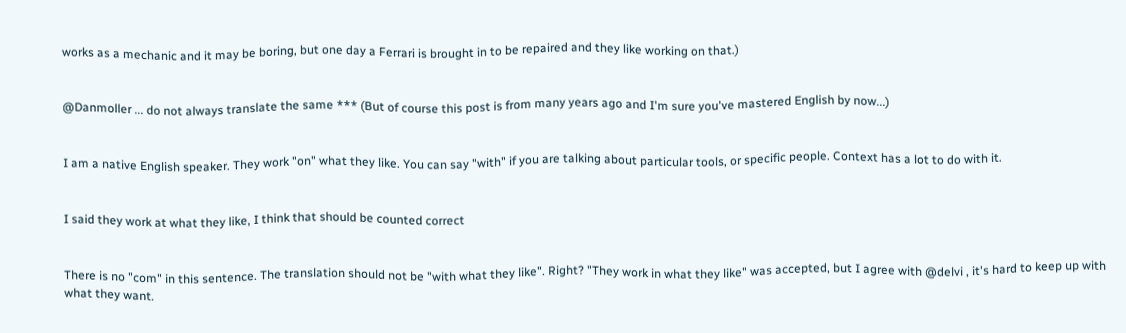works as a mechanic and it may be boring, but one day a Ferrari is brought in to be repaired and they like working on that.)


@Danmoller ... do not always translate the same *** (But of course this post is from many years ago and I'm sure you've mastered English by now...)


I am a native English speaker. They work "on" what they like. You can say "with" if you are talking about particular tools, or specific people. Context has a lot to do with it.


I said they work at what they like, I think that should be counted correct


There is no "com" in this sentence. The translation should not be "with what they like". Right? "They work in what they like" was accepted, but I agree with @delvi , it's hard to keep up with what they want.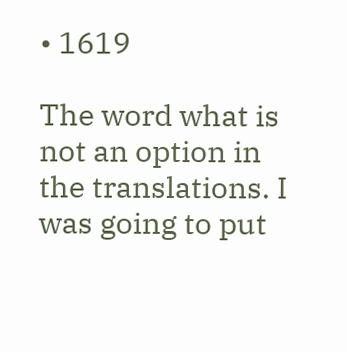• 1619

The word what is not an option in the translations. I was going to put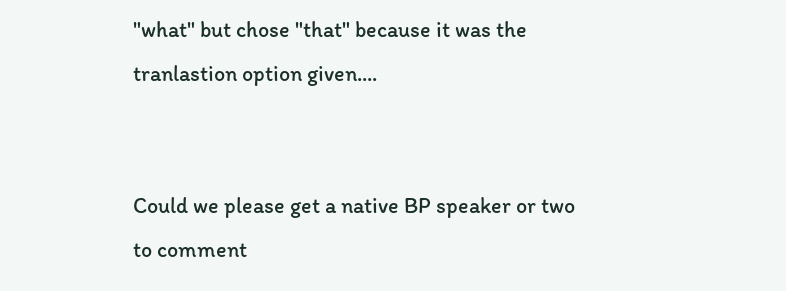"what" but chose "that" because it was the tranlastion option given....


Could we please get a native BP speaker or two to comment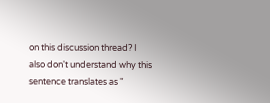on this discussion thread? I also don't understand why this sentence translates as "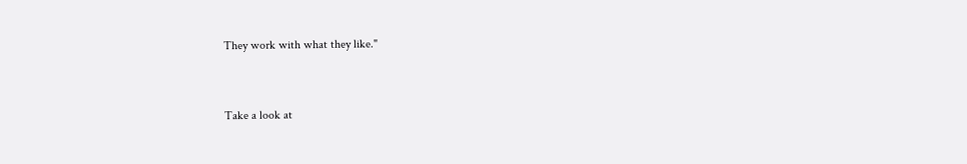They work with what they like."


Take a look at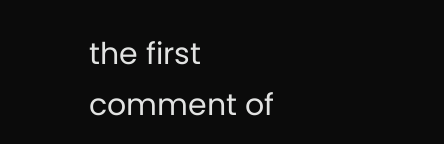the first comment of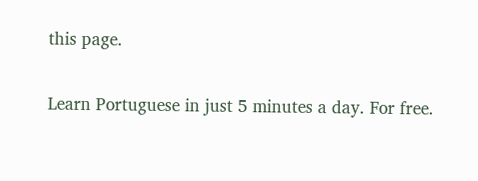this page.

Learn Portuguese in just 5 minutes a day. For free.